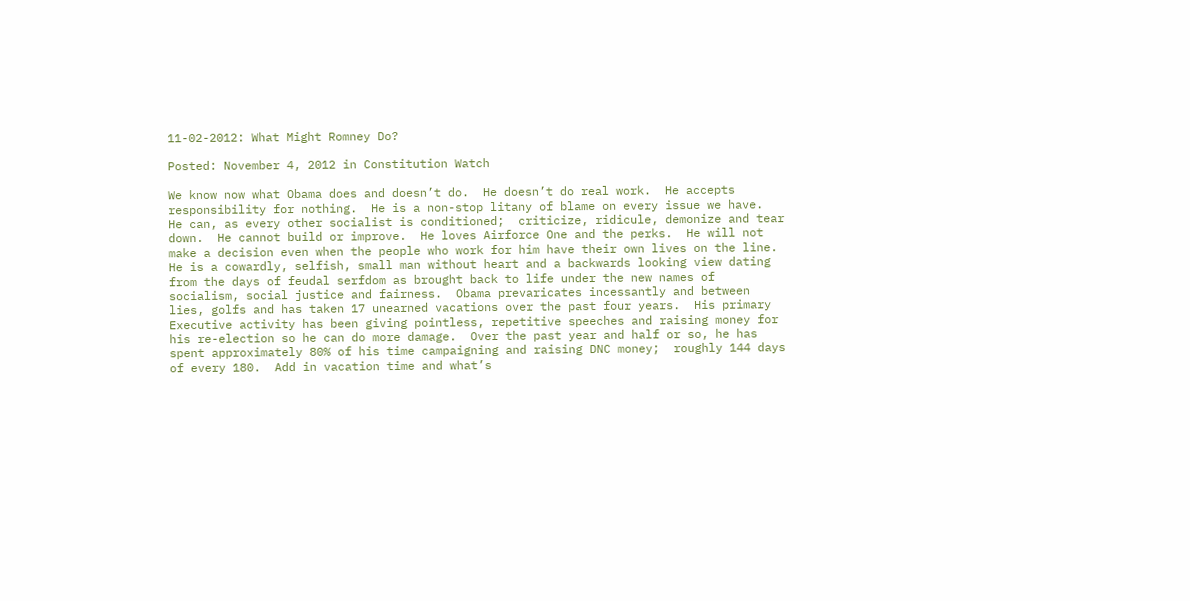11-02-2012: What Might Romney Do?

Posted: November 4, 2012 in Constitution Watch

We know now what Obama does and doesn’t do.  He doesn’t do real work.  He accepts responsibility for nothing.  He is a non-stop litany of blame on every issue we have.   He can, as every other socialist is conditioned;  criticize, ridicule, demonize and tear down.  He cannot build or improve.  He loves Airforce One and the perks.  He will not make a decision even when the people who work for him have their own lives on the line.  He is a cowardly, selfish, small man without heart and a backwards looking view dating from the days of feudal serfdom as brought back to life under the new names of socialism, social justice and fairness.  Obama prevaricates incessantly and between lies, golfs and has taken 17 unearned vacations over the past four years.  His primary Executive activity has been giving pointless, repetitive speeches and raising money for his re-election so he can do more damage.  Over the past year and half or so, he has spent approximately 80% of his time campaigning and raising DNC money;  roughly 144 days of every 180.  Add in vacation time and what’s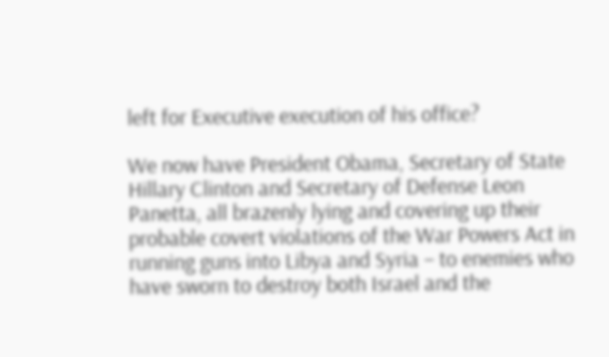left for Executive execution of his office?

We now have President Obama, Secretary of State Hillary Clinton and Secretary of Defense Leon Panetta, all brazenly lying and covering up their probable covert violations of the War Powers Act in running guns into Libya and Syria – to enemies who have sworn to destroy both Israel and the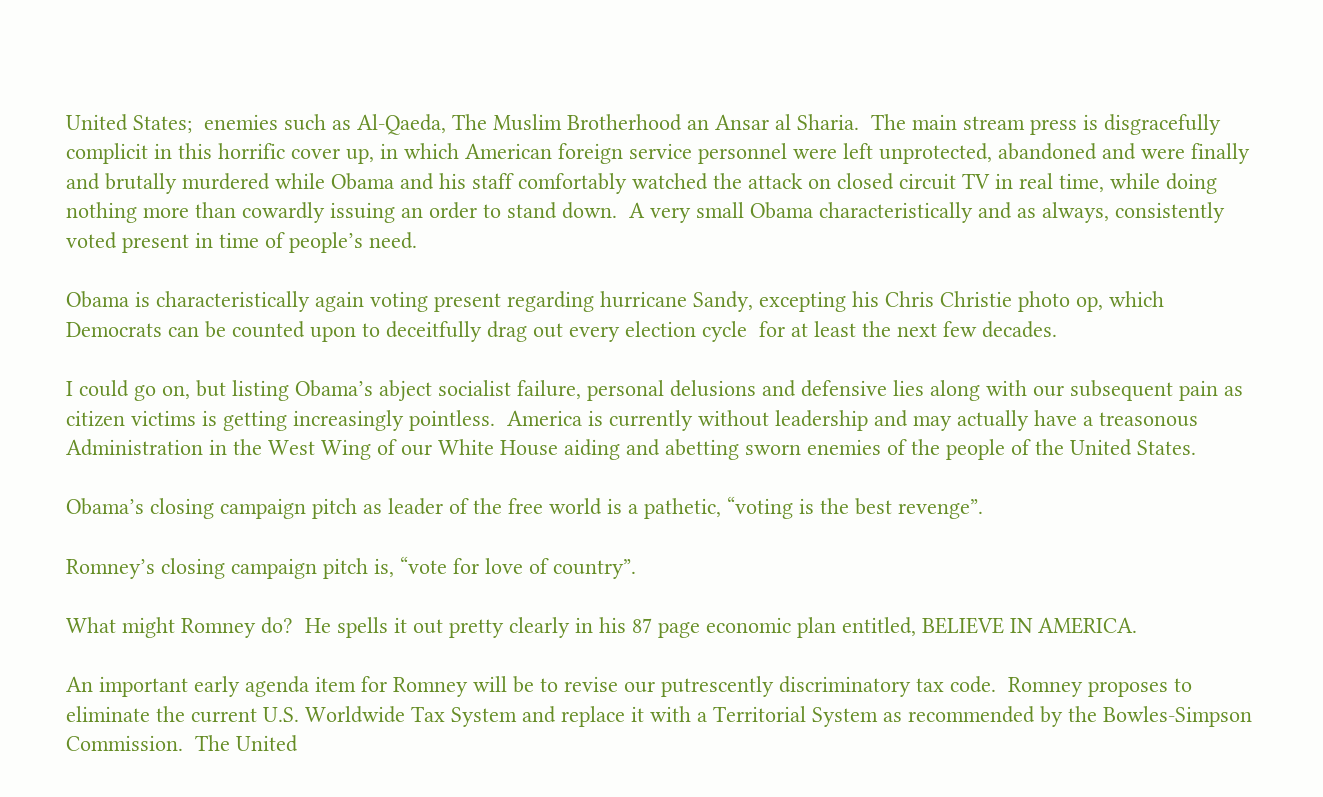United States;  enemies such as Al-Qaeda, The Muslim Brotherhood an Ansar al Sharia.  The main stream press is disgracefully complicit in this horrific cover up, in which American foreign service personnel were left unprotected, abandoned and were finally and brutally murdered while Obama and his staff comfortably watched the attack on closed circuit TV in real time, while doing nothing more than cowardly issuing an order to stand down.  A very small Obama characteristically and as always, consistently voted present in time of people’s need.

Obama is characteristically again voting present regarding hurricane Sandy, excepting his Chris Christie photo op, which Democrats can be counted upon to deceitfully drag out every election cycle  for at least the next few decades.

I could go on, but listing Obama’s abject socialist failure, personal delusions and defensive lies along with our subsequent pain as citizen victims is getting increasingly pointless.  America is currently without leadership and may actually have a treasonous Administration in the West Wing of our White House aiding and abetting sworn enemies of the people of the United States.

Obama’s closing campaign pitch as leader of the free world is a pathetic, “voting is the best revenge”.

Romney’s closing campaign pitch is, “vote for love of country”.

What might Romney do?  He spells it out pretty clearly in his 87 page economic plan entitled, BELIEVE IN AMERICA.

An important early agenda item for Romney will be to revise our putrescently discriminatory tax code.  Romney proposes to eliminate the current U.S. Worldwide Tax System and replace it with a Territorial System as recommended by the Bowles-Simpson Commission.  The United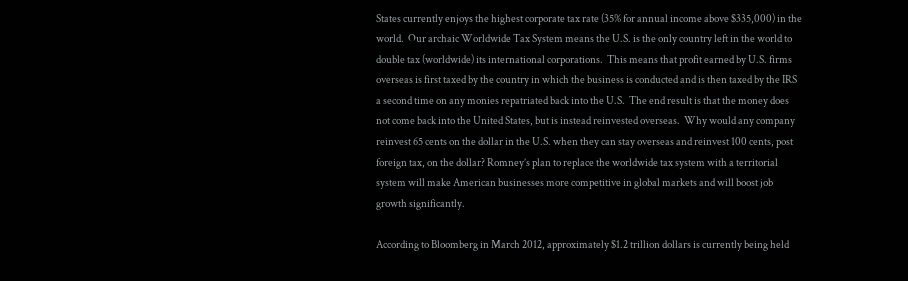States currently enjoys the highest corporate tax rate (35% for annual income above $335,000) in the world.  Our archaic Worldwide Tax System means the U.S. is the only country left in the world to double tax (worldwide) its international corporations.  This means that profit earned by U.S. firms overseas is first taxed by the country in which the business is conducted and is then taxed by the IRS a second time on any monies repatriated back into the U.S.  The end result is that the money does not come back into the United States, but is instead reinvested overseas.  Why would any company reinvest 65 cents on the dollar in the U.S. when they can stay overseas and reinvest 100 cents, post foreign tax, on the dollar? Romney’s plan to replace the worldwide tax system with a territorial system will make American businesses more competitive in global markets and will boost job growth significantly.

According to Bloomberg in March 2012, approximately $1.2 trillion dollars is currently being held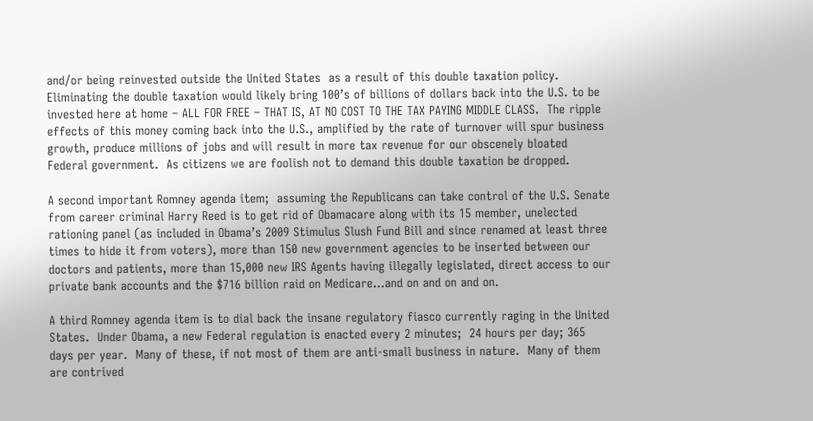and/or being reinvested outside the United States  as a result of this double taxation policy.  Eliminating the double taxation would likely bring 100’s of billions of dollars back into the U.S. to be invested here at home – ALL FOR FREE – THAT IS, AT NO COST TO THE TAX PAYING MIDDLE CLASS.  The ripple effects of this money coming back into the U.S., amplified by the rate of turnover will spur business growth, produce millions of jobs and will result in more tax revenue for our obscenely bloated Federal government.  As citizens we are foolish not to demand this double taxation be dropped.

A second important Romney agenda item;  assuming the Republicans can take control of the U.S. Senate from career criminal Harry Reed is to get rid of Obamacare along with its 15 member, unelected rationing panel (as included in Obama’s 2009 Stimulus Slush Fund Bill and since renamed at least three times to hide it from voters), more than 150 new government agencies to be inserted between our doctors and patients, more than 15,000 new IRS Agents having illegally legislated, direct access to our private bank accounts and the $716 billion raid on Medicare…and on and on and on.

A third Romney agenda item is to dial back the insane regulatory fiasco currently raging in the United States.  Under Obama, a new Federal regulation is enacted every 2 minutes;  24 hours per day; 365 days per year.  Many of these, if not most of them are anti-small business in nature.  Many of them are contrived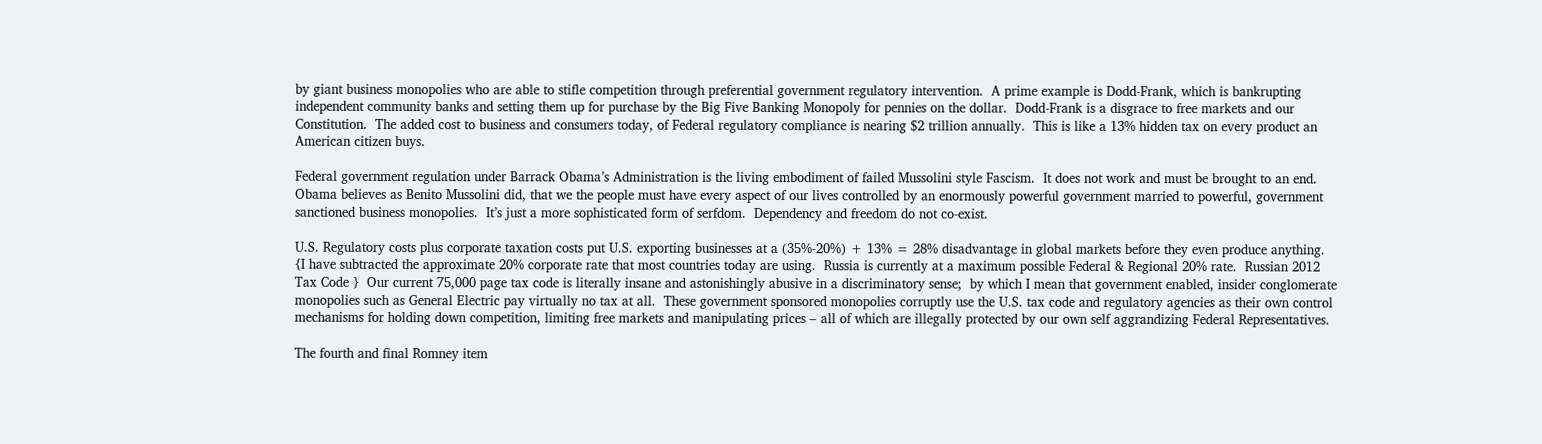by giant business monopolies who are able to stifle competition through preferential government regulatory intervention.  A prime example is Dodd-Frank, which is bankrupting independent community banks and setting them up for purchase by the Big Five Banking Monopoly for pennies on the dollar.  Dodd-Frank is a disgrace to free markets and our Constitution.  The added cost to business and consumers today, of Federal regulatory compliance is nearing $2 trillion annually.  This is like a 13% hidden tax on every product an American citizen buys.

Federal government regulation under Barrack Obama’s Administration is the living embodiment of failed Mussolini style Fascism.  It does not work and must be brought to an end.  Obama believes as Benito Mussolini did, that we the people must have every aspect of our lives controlled by an enormously powerful government married to powerful, government sanctioned business monopolies.  It’s just a more sophisticated form of serfdom.  Dependency and freedom do not co-exist.

U.S. Regulatory costs plus corporate taxation costs put U.S. exporting businesses at a (35%-20%) + 13% = 28% disadvantage in global markets before they even produce anything.  {I have subtracted the approximate 20% corporate rate that most countries today are using.  Russia is currently at a maximum possible Federal & Regional 20% rate.  Russian 2012 Tax Code }  Our current 75,000 page tax code is literally insane and astonishingly abusive in a discriminatory sense;  by which I mean that government enabled, insider conglomerate monopolies such as General Electric pay virtually no tax at all.  These government sponsored monopolies corruptly use the U.S. tax code and regulatory agencies as their own control mechanisms for holding down competition, limiting free markets and manipulating prices – all of which are illegally protected by our own self aggrandizing Federal Representatives.

The fourth and final Romney item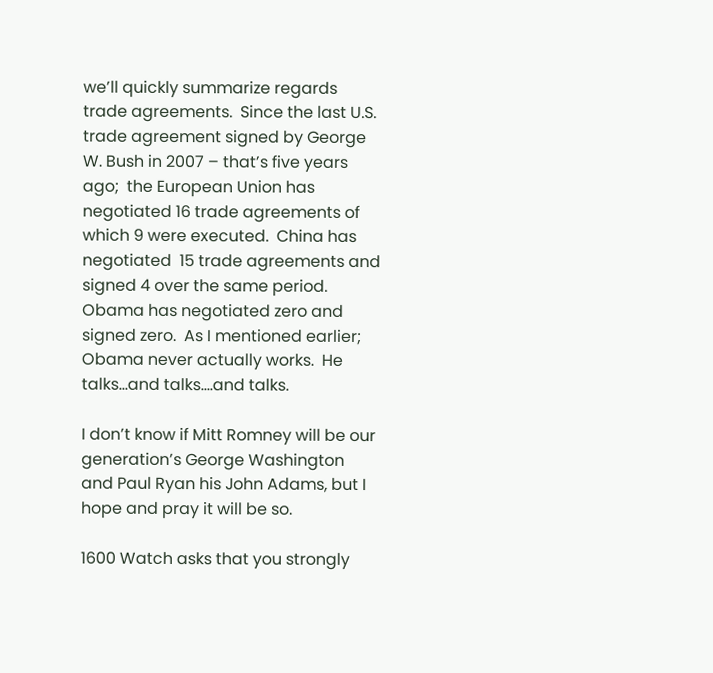we’ll quickly summarize regards trade agreements.  Since the last U.S. trade agreement signed by George W. Bush in 2007 – that’s five years ago;  the European Union has negotiated 16 trade agreements of which 9 were executed.  China has negotiated  15 trade agreements and signed 4 over the same period.  Obama has negotiated zero and signed zero.  As I mentioned earlier;  Obama never actually works.  He talks…and talks….and talks.

I don’t know if Mitt Romney will be our generation’s George Washington and Paul Ryan his John Adams, but I hope and pray it will be so.

1600 Watch asks that you strongly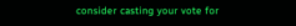consider casting your vote for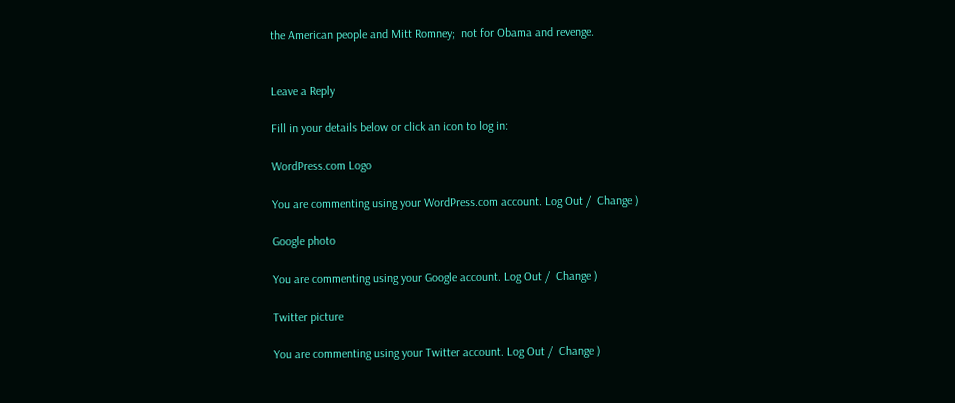the American people and Mitt Romney;  not for Obama and revenge.


Leave a Reply

Fill in your details below or click an icon to log in:

WordPress.com Logo

You are commenting using your WordPress.com account. Log Out /  Change )

Google photo

You are commenting using your Google account. Log Out /  Change )

Twitter picture

You are commenting using your Twitter account. Log Out /  Change )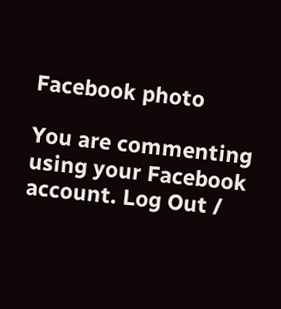Facebook photo

You are commenting using your Facebook account. Log Out /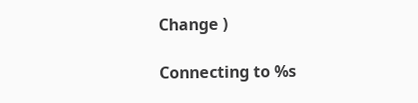Change )

Connecting to %s